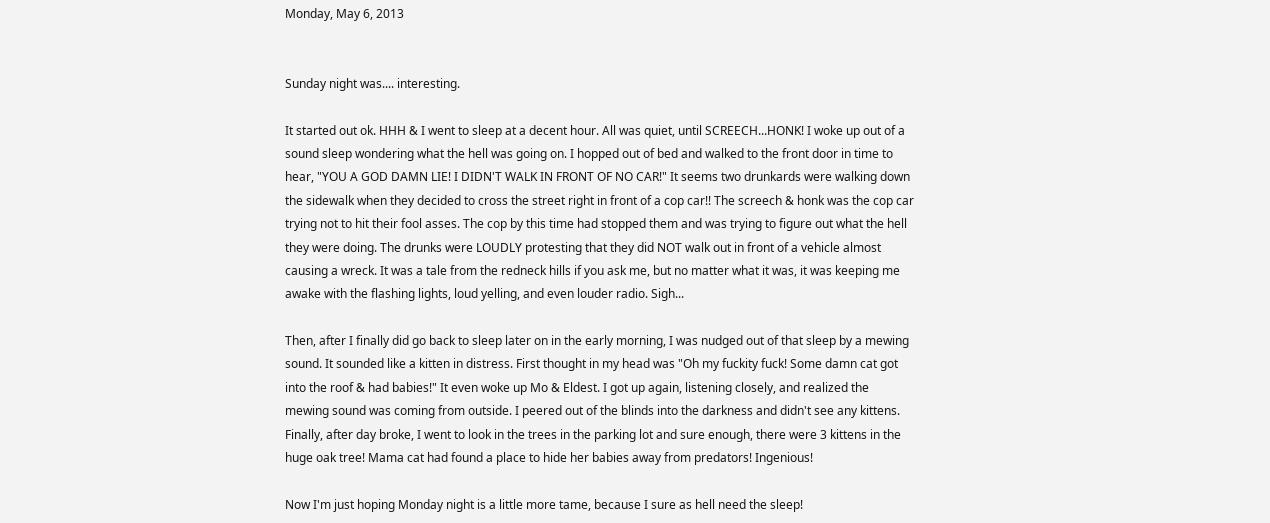Monday, May 6, 2013


Sunday night was.... interesting.

It started out ok. HHH & I went to sleep at a decent hour. All was quiet, until SCREECH...HONK! I woke up out of a sound sleep wondering what the hell was going on. I hopped out of bed and walked to the front door in time to hear, "YOU A GOD DAMN LIE! I DIDN'T WALK IN FRONT OF NO CAR!" It seems two drunkards were walking down the sidewalk when they decided to cross the street right in front of a cop car!! The screech & honk was the cop car trying not to hit their fool asses. The cop by this time had stopped them and was trying to figure out what the hell they were doing. The drunks were LOUDLY protesting that they did NOT walk out in front of a vehicle almost causing a wreck. It was a tale from the redneck hills if you ask me, but no matter what it was, it was keeping me awake with the flashing lights, loud yelling, and even louder radio. Sigh...

Then, after I finally did go back to sleep later on in the early morning, I was nudged out of that sleep by a mewing sound. It sounded like a kitten in distress. First thought in my head was "Oh my fuckity fuck! Some damn cat got into the roof & had babies!" It even woke up Mo & Eldest. I got up again, listening closely, and realized the mewing sound was coming from outside. I peered out of the blinds into the darkness and didn't see any kittens. Finally, after day broke, I went to look in the trees in the parking lot and sure enough, there were 3 kittens in the huge oak tree! Mama cat had found a place to hide her babies away from predators! Ingenious!

Now I'm just hoping Monday night is a little more tame, because I sure as hell need the sleep!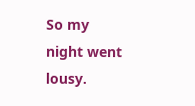So my night went lousy.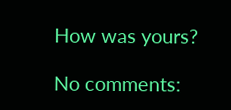How was yours?

No comments: